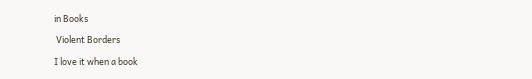in Books

 Violent Borders

I love it when a book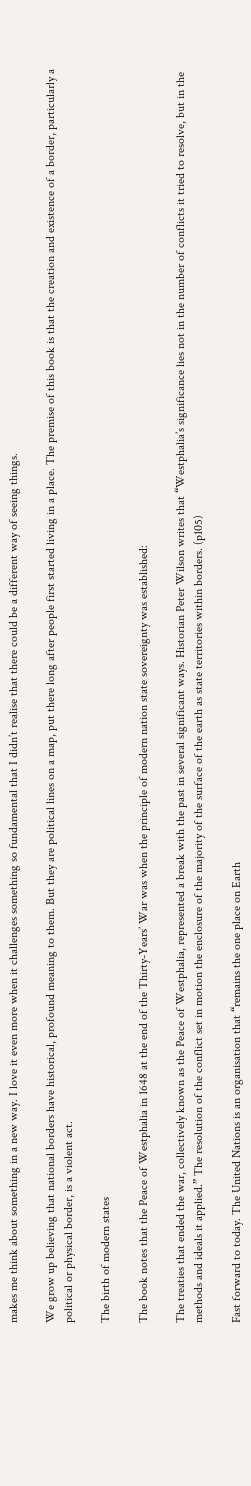makes me think about something in a new way. I love it even more when it challenges something so fundamental that I didn’t realise that there could be a different way of seeing things.

We grow up believing that national borders have historical, profound meaning to them. But they are political lines on a map, put there long after people first started living in a place. The premise of this book is that the creation and existence of a border, particularly a political or physical border, is a violent act.

The birth of modern states

The book notes that the Peace of Westphalia in 1648 at the end of the Thirty-Years’ War was when the principle of modern nation state sovereignty was established:

The treaties that ended the war, collectively known as the Peace of Westphalia, represented a break with the past in several significant ways. Historian Peter Wilson writes that “Westphalia’s significance lies not in the number of conflicts it tried to resolve, but in the methods and ideals it applied.” The resolution of the conflict set in motion the enclosure of the majority of the surface of the earth as state territories within borders. (p105)

Fast forward to today. The United Nations is an organisation that “remains the one place on Earth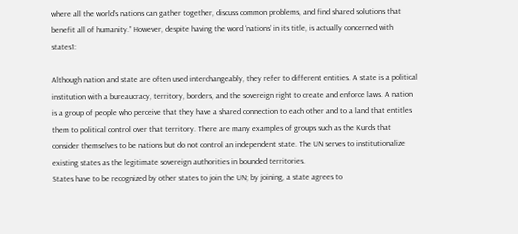where all the world’s nations can gather together, discuss common problems, and find shared solutions that benefit all of humanity.” However, despite having the word ‘nations’ in its title, is actually concerned with states1:

Although nation and state are often used interchangeably, they refer to different entities. A state is a political institution with a bureaucracy, territory, borders, and the sovereign right to create and enforce laws. A nation is a group of people who perceive that they have a shared connection to each other and to a land that entitles them to political control over that territory. There are many examples of groups such as the Kurds that consider themselves to be nations but do not control an independent state. The UN serves to institutionalize existing states as the legitimate sovereign authorities in bounded territories.
States have to be recognized by other states to join the UN; by joining, a state agrees to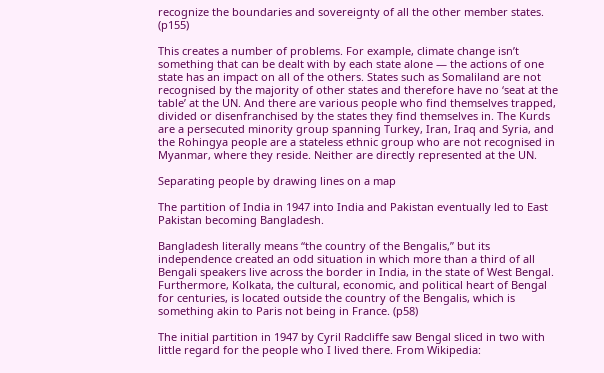recognize the boundaries and sovereignty of all the other member states. (p155)

This creates a number of problems. For example, climate change isn’t something that can be dealt with by each state alone — the actions of one state has an impact on all of the others. States such as Somaliland are not recognised by the majority of other states and therefore have no ‘seat at the table’ at the UN. And there are various people who find themselves trapped, divided or disenfranchised by the states they find themselves in. The Kurds are a persecuted minority group spanning Turkey, Iran, Iraq and Syria, and the Rohingya people are a stateless ethnic group who are not recognised in Myanmar, where they reside. Neither are directly represented at the UN.

Separating people by drawing lines on a map

The partition of India in 1947 into India and Pakistan eventually led to East Pakistan becoming Bangladesh.

Bangladesh literally means “the country of the Bengalis,” but its independence created an odd situation in which more than a third of all Bengali speakers live across the border in India, in the state of West Bengal. Furthermore, Kolkata, the cultural, economic, and political heart of Bengal for centuries, is located outside the country of the Bengalis, which is something akin to Paris not being in France. (p58)

The initial partition in 1947 by Cyril Radcliffe saw Bengal sliced in two with little regard for the people who I lived there. From Wikipedia: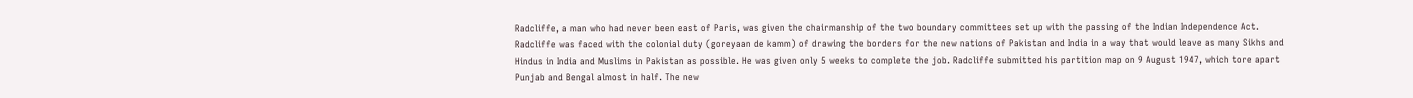Radcliffe, a man who had never been east of Paris, was given the chairmanship of the two boundary committees set up with the passing of the Indian Independence Act. Radcliffe was faced with the colonial duty (goreyaan de kamm) of drawing the borders for the new nations of Pakistan and India in a way that would leave as many Sikhs and Hindus in India and Muslims in Pakistan as possible. He was given only 5 weeks to complete the job. Radcliffe submitted his partition map on 9 August 1947, which tore apart Punjab and Bengal almost in half. The new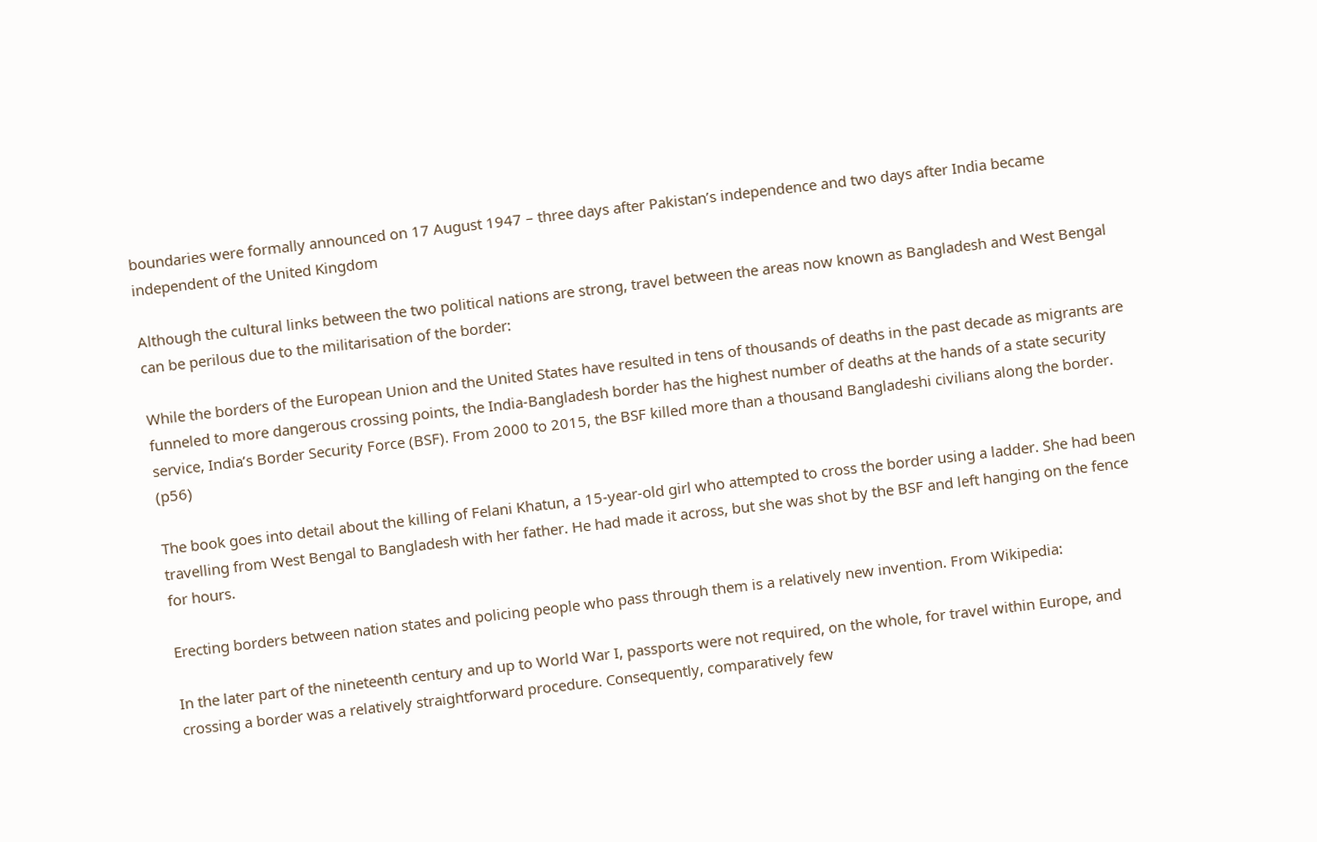boundaries were formally announced on 17 August 1947 – three days after Pakistan’s independence and two days after India became independent of the United Kingdom

Although the cultural links between the two political nations are strong, travel between the areas now known as Bangladesh and West Bengal can be perilous due to the militarisation of the border:

While the borders of the European Union and the United States have resulted in tens of thousands of deaths in the past decade as migrants are funneled to more dangerous crossing points, the India-Bangladesh border has the highest number of deaths at the hands of a state security service, India’s Border Security Force (BSF). From 2000 to 2015, the BSF killed more than a thousand Bangladeshi civilians along the border. (p56)

The book goes into detail about the killing of Felani Khatun, a 15-year-old girl who attempted to cross the border using a ladder. She had been travelling from West Bengal to Bangladesh with her father. He had made it across, but she was shot by the BSF and left hanging on the fence for hours.

Erecting borders between nation states and policing people who pass through them is a relatively new invention. From Wikipedia:

In the later part of the nineteenth century and up to World War I, passports were not required, on the whole, for travel within Europe, and crossing a border was a relatively straightforward procedure. Consequently, comparatively few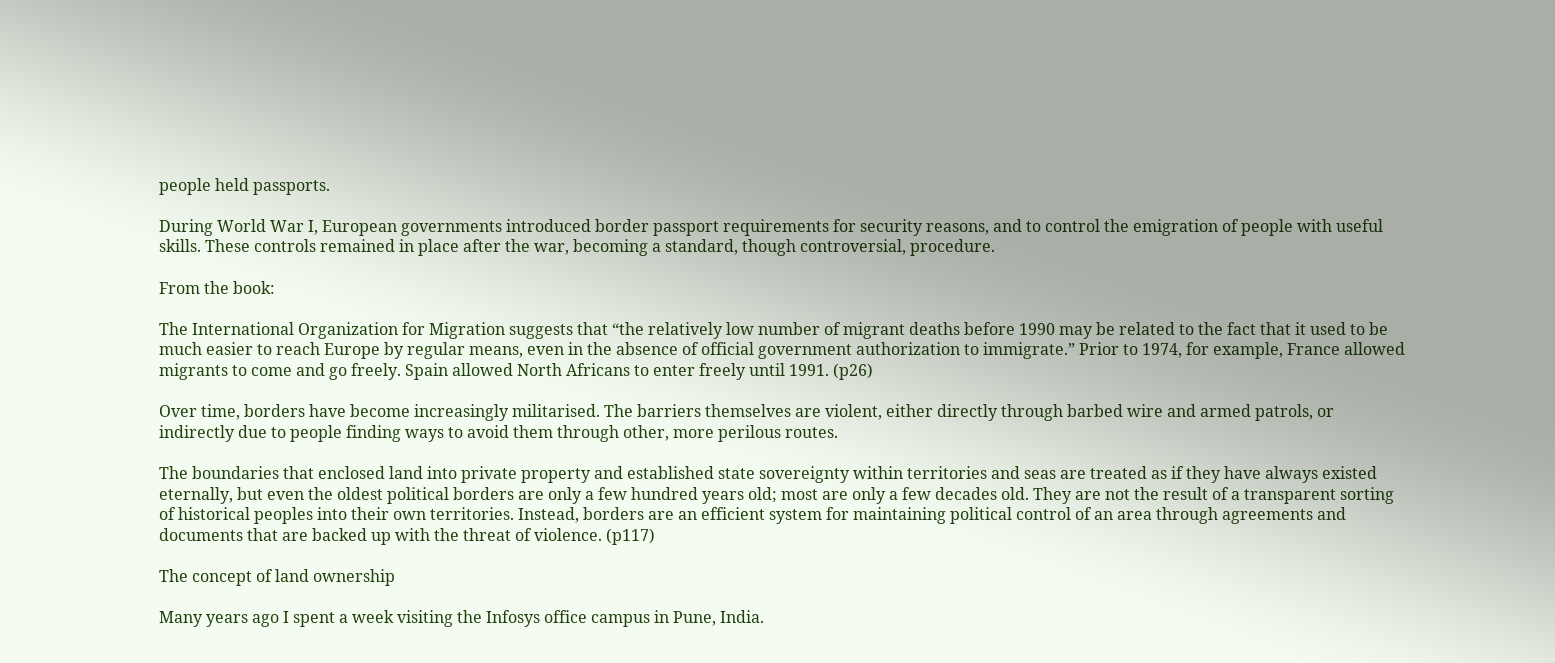people held passports.

During World War I, European governments introduced border passport requirements for security reasons, and to control the emigration of people with useful skills. These controls remained in place after the war, becoming a standard, though controversial, procedure.

From the book:

The International Organization for Migration suggests that “the relatively low number of migrant deaths before 1990 may be related to the fact that it used to be much easier to reach Europe by regular means, even in the absence of official government authorization to immigrate.” Prior to 1974, for example, France allowed migrants to come and go freely. Spain allowed North Africans to enter freely until 1991. (p26)

Over time, borders have become increasingly militarised. The barriers themselves are violent, either directly through barbed wire and armed patrols, or indirectly due to people finding ways to avoid them through other, more perilous routes.

The boundaries that enclosed land into private property and established state sovereignty within territories and seas are treated as if they have always existed eternally, but even the oldest political borders are only a few hundred years old; most are only a few decades old. They are not the result of a transparent sorting of historical peoples into their own territories. Instead, borders are an efficient system for maintaining political control of an area through agreements and documents that are backed up with the threat of violence. (p117)

The concept of land ownership

Many years ago I spent a week visiting the Infosys office campus in Pune, India.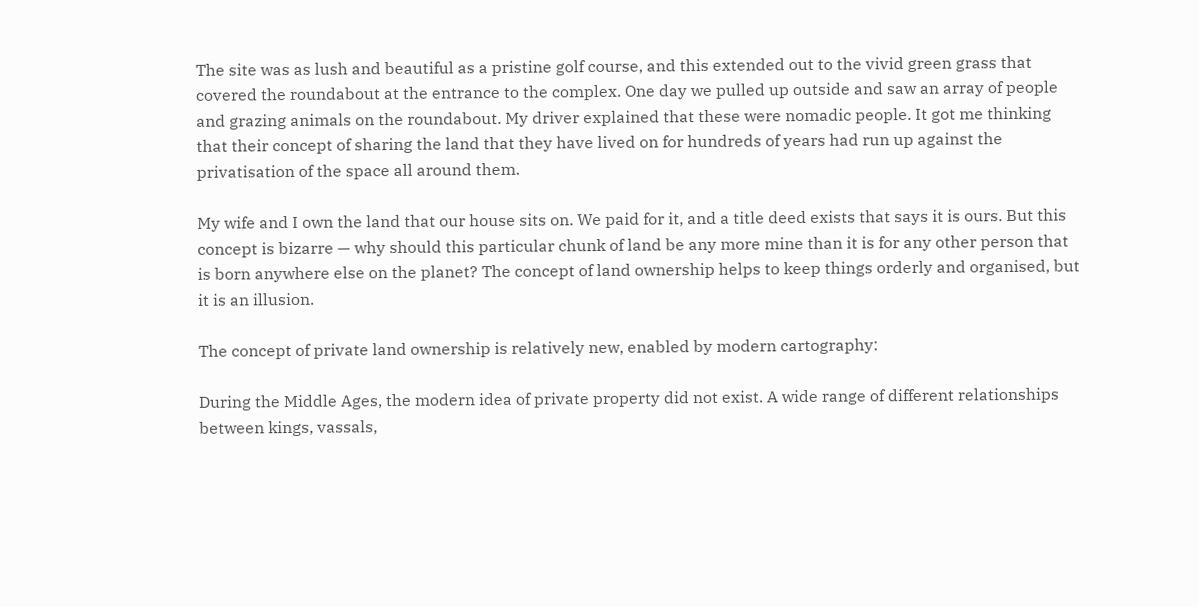The site was as lush and beautiful as a pristine golf course, and this extended out to the vivid green grass that covered the roundabout at the entrance to the complex. One day we pulled up outside and saw an array of people and grazing animals on the roundabout. My driver explained that these were nomadic people. It got me thinking that their concept of sharing the land that they have lived on for hundreds of years had run up against the privatisation of the space all around them.

My wife and I own the land that our house sits on. We paid for it, and a title deed exists that says it is ours. But this concept is bizarre — why should this particular chunk of land be any more mine than it is for any other person that is born anywhere else on the planet? The concept of land ownership helps to keep things orderly and organised, but it is an illusion.

The concept of private land ownership is relatively new, enabled by modern cartography:

During the Middle Ages, the modern idea of private property did not exist. A wide range of different relationships between kings, vassals,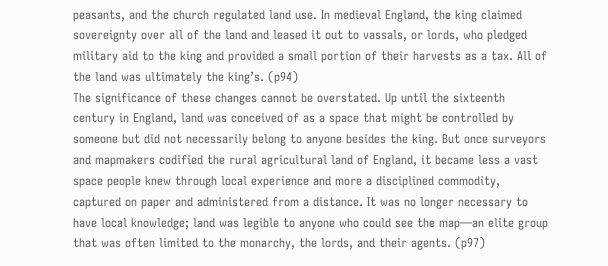peasants, and the church regulated land use. In medieval England, the king claimed sovereignty over all of the land and leased it out to vassals, or lords, who pledged military aid to the king and provided a small portion of their harvests as a tax. All of the land was ultimately the king’s. (p94)
The significance of these changes cannot be overstated. Up until the sixteenth century in England, land was conceived of as a space that might be controlled by someone but did not necessarily belong to anyone besides the king. But once surveyors and mapmakers codified the rural agricultural land of England, it became less a vast space people knew through local experience and more a disciplined commodity, captured on paper and administered from a distance. It was no longer necessary to have local knowledge; land was legible to anyone who could see the map—an elite group that was often limited to the monarchy, the lords, and their agents. (p97)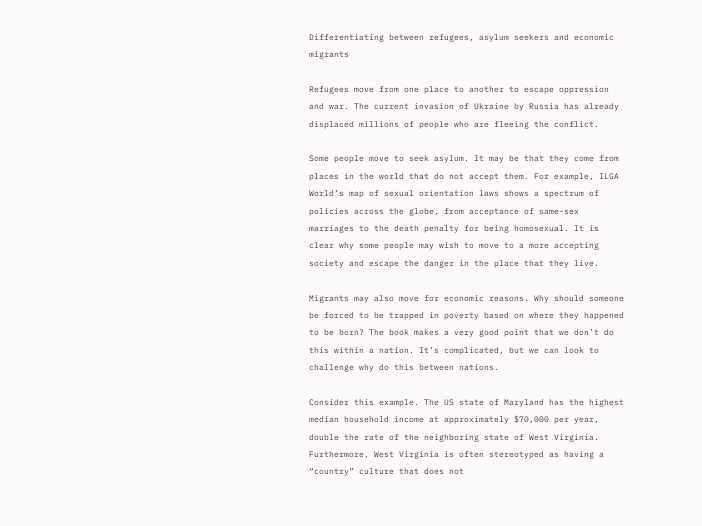Differentiating between refugees, asylum seekers and economic migrants

Refugees move from one place to another to escape oppression and war. The current invasion of Ukraine by Russia has already displaced millions of people who are fleeing the conflict.

Some people move to seek asylum. It may be that they come from places in the world that do not accept them. For example, ILGA World’s map of sexual orientation laws shows a spectrum of policies across the globe, from acceptance of same-sex marriages to the death penalty for being homosexual. It is clear why some people may wish to move to a more accepting society and escape the danger in the place that they live.

Migrants may also move for economic reasons. Why should someone be forced to be trapped in poverty based on where they happened to be born? The book makes a very good point that we don’t do this within a nation. It’s complicated, but we can look to challenge why do this between nations.

Consider this example. The US state of Maryland has the highest median household income at approximately $70,000 per year, double the rate of the neighboring state of West Virginia. Furthermore, West Virginia is often stereotyped as having a “country” culture that does not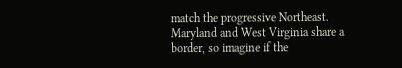match the progressive Northeast. Maryland and West Virginia share a border, so imagine if the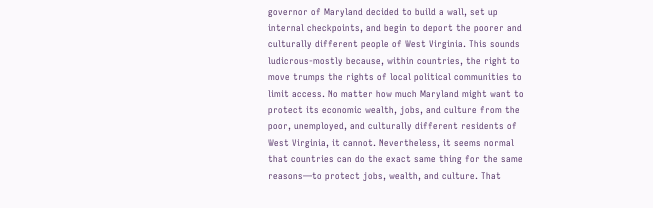governor of Maryland decided to build a wall, set up internal checkpoints, and begin to deport the poorer and culturally different people of West Virginia. This sounds ludicrous-mostly because, within countries, the right to move trumps the rights of local political communities to limit access. No matter how much Maryland might want to protect its economic wealth, jobs, and culture from the poor, unemployed, and culturally different residents of West Virginia, it cannot. Nevertheless, it seems normal that countries can do the exact same thing for the same reasons—to protect jobs, wealth, and culture. That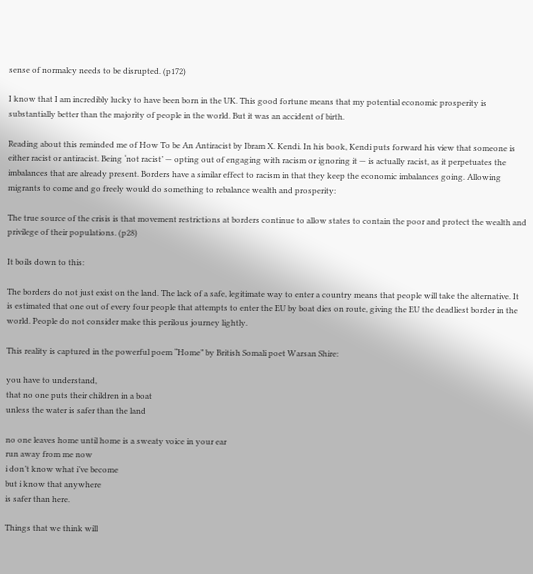sense of normalcy needs to be disrupted. (p172)

I know that I am incredibly lucky to have been born in the UK. This good fortune means that my potential economic prosperity is substantially better than the majority of people in the world. But it was an accident of birth.

Reading about this reminded me of How To be An Antiracist by Ibram X. Kendi. In his book, Kendi puts forward his view that someone is either racist or antiracist. Being ‘not racist’ — opting out of engaging with racism or ignoring it — is actually racist, as it perpetuates the imbalances that are already present. Borders have a similar effect to racism in that they keep the economic imbalances going. Allowing migrants to come and go freely would do something to rebalance wealth and prosperity:

The true source of the crisis is that movement restrictions at borders continue to allow states to contain the poor and protect the wealth and privilege of their populations. (p28)

It boils down to this:

The borders do not just exist on the land. The lack of a safe, legitimate way to enter a country means that people will take the alternative. It is estimated that one out of every four people that attempts to enter the EU by boat dies on route, giving the EU the deadliest border in the world. People do not consider make this perilous journey lightly.

This reality is captured in the powerful poem “Home” by British Somali poet Warsan Shire:

you have to understand,
that no one puts their children in a boat
unless the water is safer than the land

no one leaves home until home is a sweaty voice in your ear
run away from me now
i don’t know what i’ve become
but i know that anywhere
is safer than here.

Things that we think will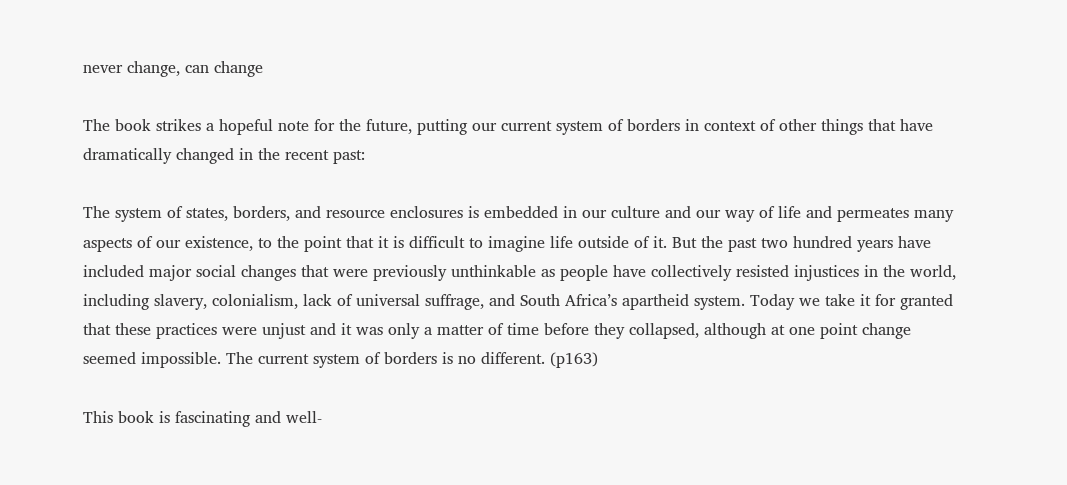never change, can change

The book strikes a hopeful note for the future, putting our current system of borders in context of other things that have dramatically changed in the recent past:

The system of states, borders, and resource enclosures is embedded in our culture and our way of life and permeates many aspects of our existence, to the point that it is difficult to imagine life outside of it. But the past two hundred years have included major social changes that were previously unthinkable as people have collectively resisted injustices in the world, including slavery, colonialism, lack of universal suffrage, and South Africa’s apartheid system. Today we take it for granted that these practices were unjust and it was only a matter of time before they collapsed, although at one point change seemed impossible. The current system of borders is no different. (p163)

This book is fascinating and well-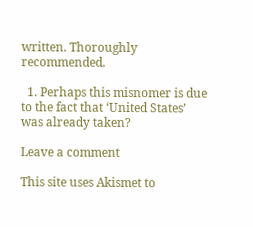written. Thoroughly recommended.

  1. Perhaps this misnomer is due to the fact that ‘United States’ was already taken?

Leave a comment

This site uses Akismet to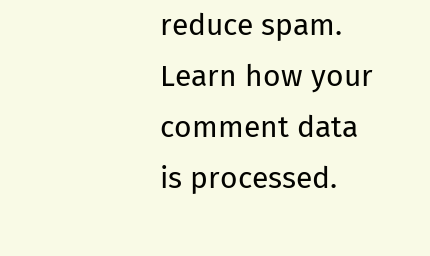reduce spam. Learn how your comment data is processed.